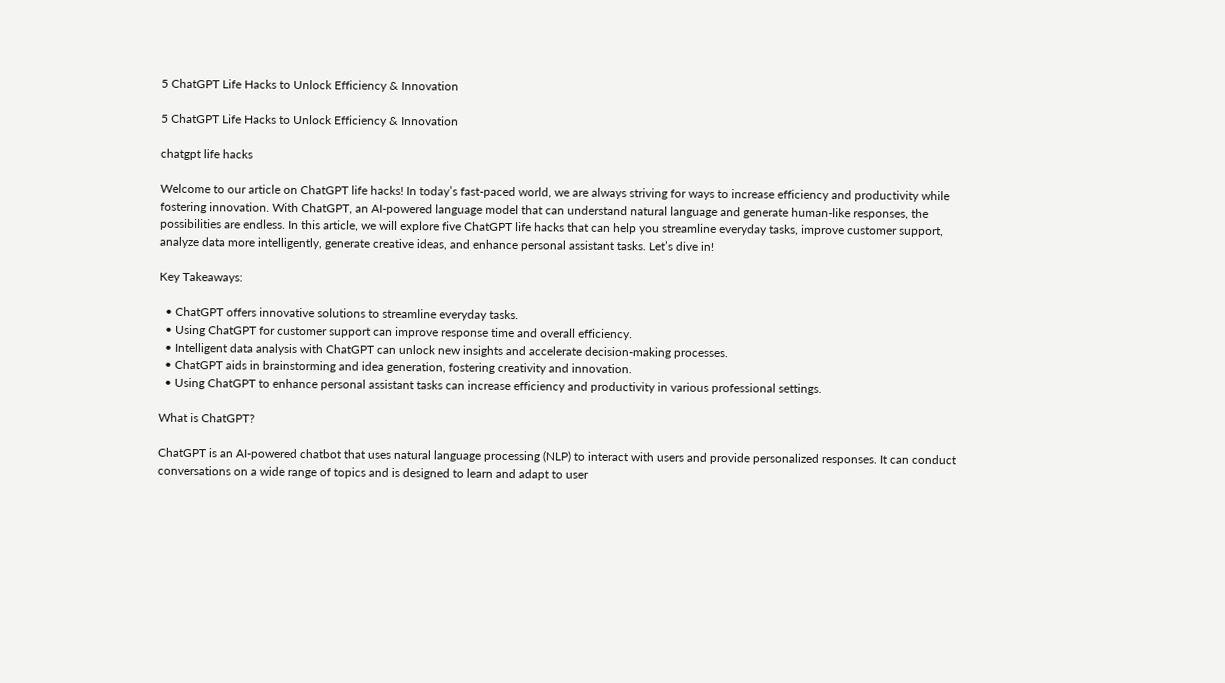5 ChatGPT Life Hacks to Unlock Efficiency & Innovation

5 ChatGPT Life Hacks to Unlock Efficiency & Innovation

chatgpt life hacks

Welcome to our article on ChatGPT life hacks! In today’s fast-paced world, we are always striving for ways to increase efficiency and productivity while fostering innovation. With ChatGPT, an AI-powered language model that can understand natural language and generate human-like responses, the possibilities are endless. In this article, we will explore five ChatGPT life hacks that can help you streamline everyday tasks, improve customer support, analyze data more intelligently, generate creative ideas, and enhance personal assistant tasks. Let’s dive in!

Key Takeaways:

  • ChatGPT offers innovative solutions to streamline everyday tasks.
  • Using ChatGPT for customer support can improve response time and overall efficiency.
  • Intelligent data analysis with ChatGPT can unlock new insights and accelerate decision-making processes.
  • ChatGPT aids in brainstorming and idea generation, fostering creativity and innovation.
  • Using ChatGPT to enhance personal assistant tasks can increase efficiency and productivity in various professional settings.

What is ChatGPT?

ChatGPT is an AI-powered chatbot that uses natural language processing (NLP) to interact with users and provide personalized responses. It can conduct conversations on a wide range of topics and is designed to learn and adapt to user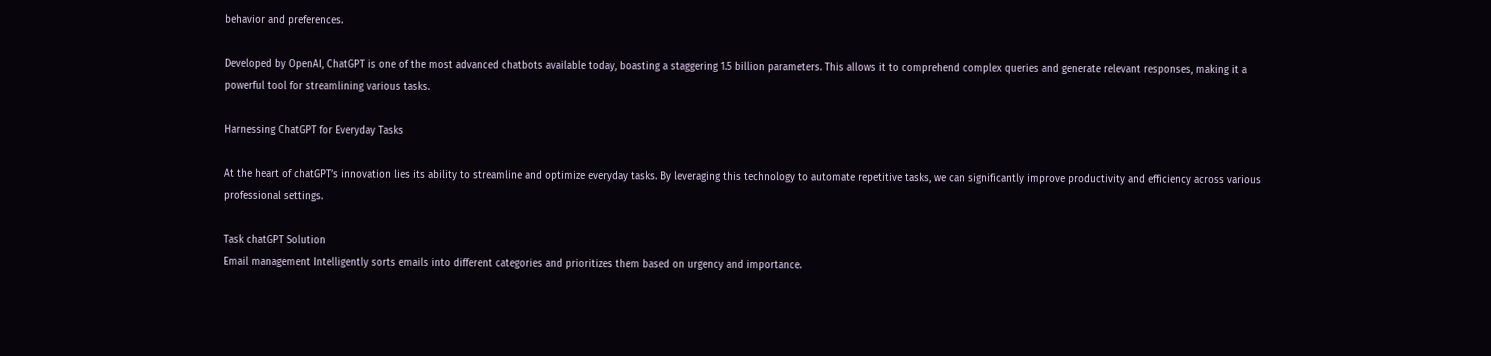behavior and preferences.

Developed by OpenAI, ChatGPT is one of the most advanced chatbots available today, boasting a staggering 1.5 billion parameters. This allows it to comprehend complex queries and generate relevant responses, making it a powerful tool for streamlining various tasks.

Harnessing ChatGPT for Everyday Tasks

At the heart of chatGPT’s innovation lies its ability to streamline and optimize everyday tasks. By leveraging this technology to automate repetitive tasks, we can significantly improve productivity and efficiency across various professional settings.

Task chatGPT Solution
Email management Intelligently sorts emails into different categories and prioritizes them based on urgency and importance.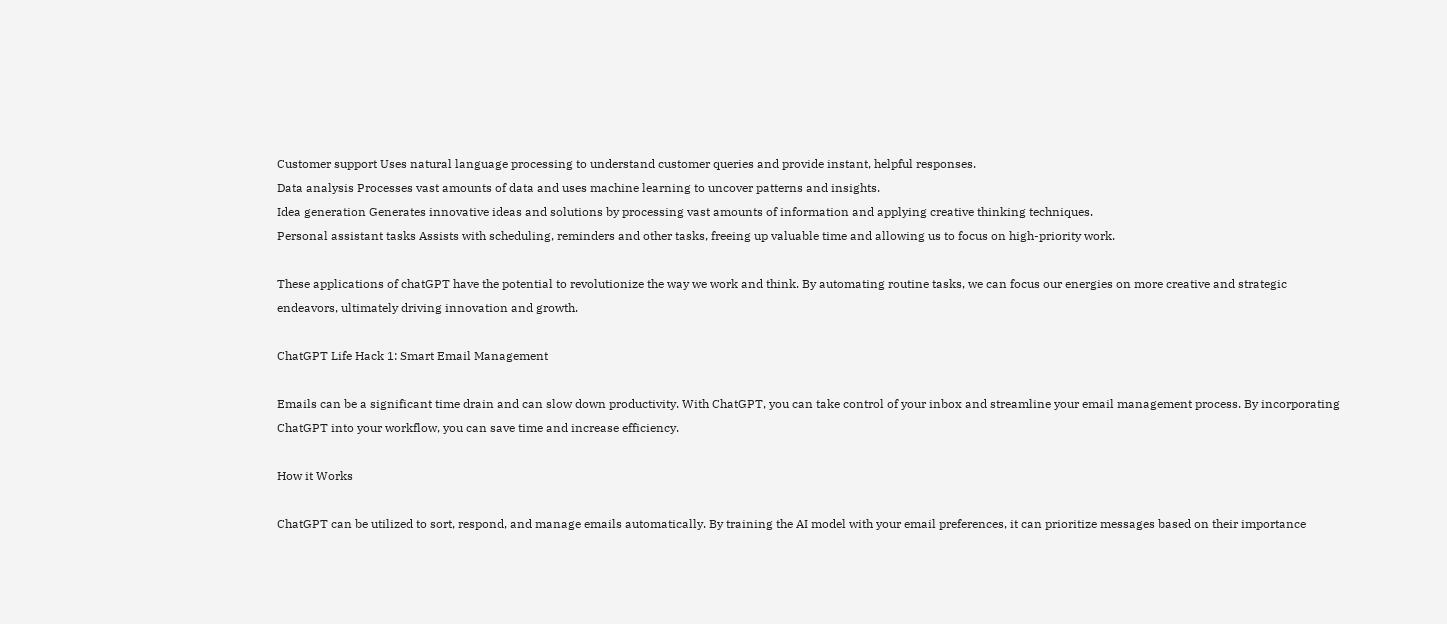Customer support Uses natural language processing to understand customer queries and provide instant, helpful responses.
Data analysis Processes vast amounts of data and uses machine learning to uncover patterns and insights.
Idea generation Generates innovative ideas and solutions by processing vast amounts of information and applying creative thinking techniques.
Personal assistant tasks Assists with scheduling, reminders and other tasks, freeing up valuable time and allowing us to focus on high-priority work.

These applications of chatGPT have the potential to revolutionize the way we work and think. By automating routine tasks, we can focus our energies on more creative and strategic endeavors, ultimately driving innovation and growth.

ChatGPT Life Hack 1: Smart Email Management

Emails can be a significant time drain and can slow down productivity. With ChatGPT, you can take control of your inbox and streamline your email management process. By incorporating ChatGPT into your workflow, you can save time and increase efficiency.

How it Works

ChatGPT can be utilized to sort, respond, and manage emails automatically. By training the AI model with your email preferences, it can prioritize messages based on their importance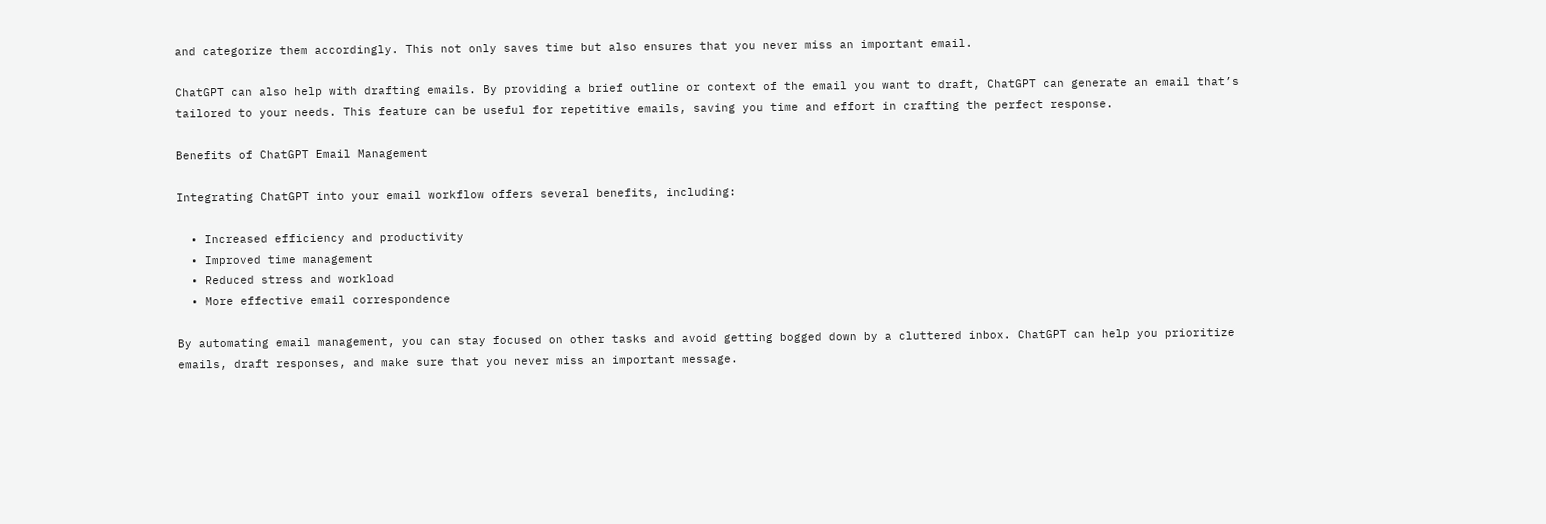and categorize them accordingly. This not only saves time but also ensures that you never miss an important email.

ChatGPT can also help with drafting emails. By providing a brief outline or context of the email you want to draft, ChatGPT can generate an email that’s tailored to your needs. This feature can be useful for repetitive emails, saving you time and effort in crafting the perfect response.

Benefits of ChatGPT Email Management

Integrating ChatGPT into your email workflow offers several benefits, including:

  • Increased efficiency and productivity
  • Improved time management
  • Reduced stress and workload
  • More effective email correspondence

By automating email management, you can stay focused on other tasks and avoid getting bogged down by a cluttered inbox. ChatGPT can help you prioritize emails, draft responses, and make sure that you never miss an important message.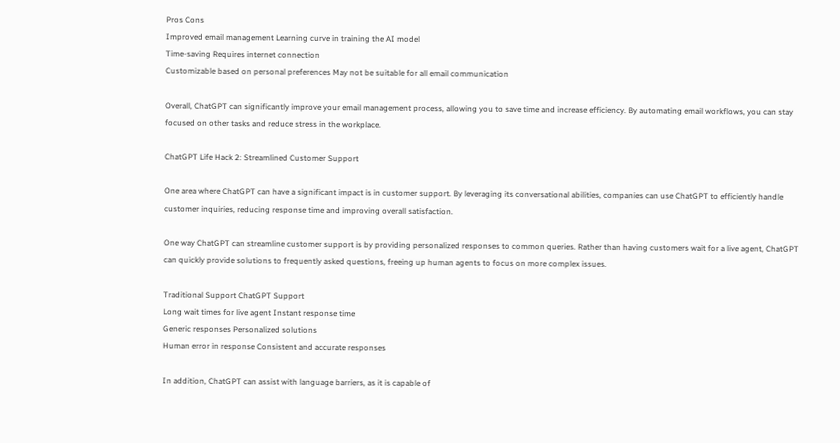Pros Cons
Improved email management Learning curve in training the AI model
Time-saving Requires internet connection
Customizable based on personal preferences May not be suitable for all email communication

Overall, ChatGPT can significantly improve your email management process, allowing you to save time and increase efficiency. By automating email workflows, you can stay focused on other tasks and reduce stress in the workplace.

ChatGPT Life Hack 2: Streamlined Customer Support

One area where ChatGPT can have a significant impact is in customer support. By leveraging its conversational abilities, companies can use ChatGPT to efficiently handle customer inquiries, reducing response time and improving overall satisfaction.

One way ChatGPT can streamline customer support is by providing personalized responses to common queries. Rather than having customers wait for a live agent, ChatGPT can quickly provide solutions to frequently asked questions, freeing up human agents to focus on more complex issues.

Traditional Support ChatGPT Support
Long wait times for live agent Instant response time
Generic responses Personalized solutions
Human error in response Consistent and accurate responses

In addition, ChatGPT can assist with language barriers, as it is capable of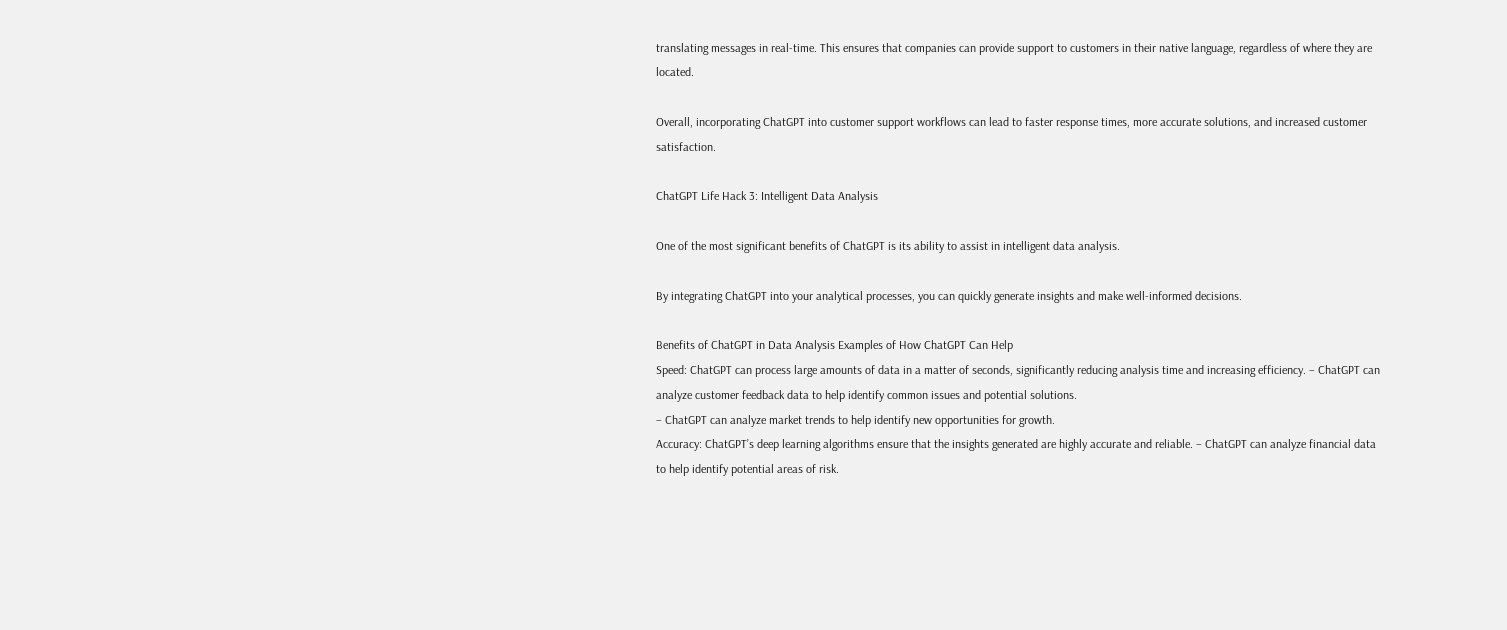translating messages in real-time. This ensures that companies can provide support to customers in their native language, regardless of where they are located.

Overall, incorporating ChatGPT into customer support workflows can lead to faster response times, more accurate solutions, and increased customer satisfaction.

ChatGPT Life Hack 3: Intelligent Data Analysis

One of the most significant benefits of ChatGPT is its ability to assist in intelligent data analysis.

By integrating ChatGPT into your analytical processes, you can quickly generate insights and make well-informed decisions.

Benefits of ChatGPT in Data Analysis Examples of How ChatGPT Can Help
Speed: ChatGPT can process large amounts of data in a matter of seconds, significantly reducing analysis time and increasing efficiency. – ChatGPT can analyze customer feedback data to help identify common issues and potential solutions.
– ChatGPT can analyze market trends to help identify new opportunities for growth.
Accuracy: ChatGPT’s deep learning algorithms ensure that the insights generated are highly accurate and reliable. – ChatGPT can analyze financial data to help identify potential areas of risk.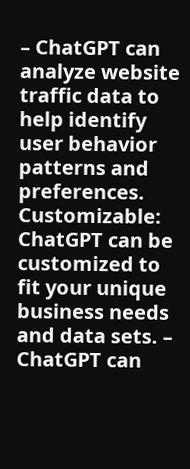– ChatGPT can analyze website traffic data to help identify user behavior patterns and preferences.
Customizable: ChatGPT can be customized to fit your unique business needs and data sets. – ChatGPT can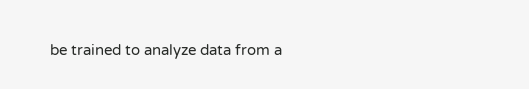be trained to analyze data from a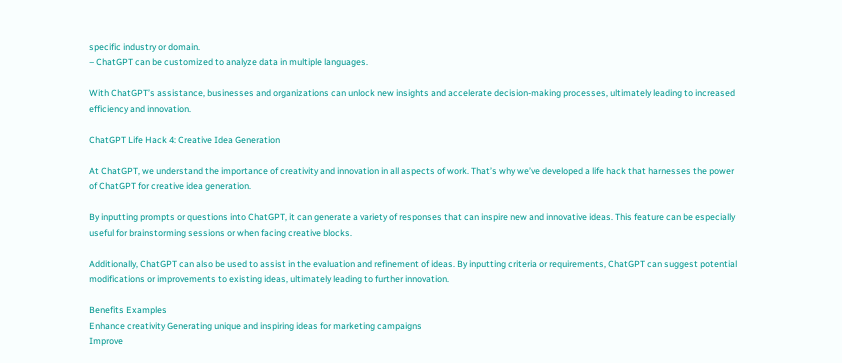specific industry or domain.
– ChatGPT can be customized to analyze data in multiple languages.

With ChatGPT’s assistance, businesses and organizations can unlock new insights and accelerate decision-making processes, ultimately leading to increased efficiency and innovation.

ChatGPT Life Hack 4: Creative Idea Generation

At ChatGPT, we understand the importance of creativity and innovation in all aspects of work. That’s why we’ve developed a life hack that harnesses the power of ChatGPT for creative idea generation.

By inputting prompts or questions into ChatGPT, it can generate a variety of responses that can inspire new and innovative ideas. This feature can be especially useful for brainstorming sessions or when facing creative blocks.

Additionally, ChatGPT can also be used to assist in the evaluation and refinement of ideas. By inputting criteria or requirements, ChatGPT can suggest potential modifications or improvements to existing ideas, ultimately leading to further innovation.

Benefits Examples
Enhance creativity Generating unique and inspiring ideas for marketing campaigns
Improve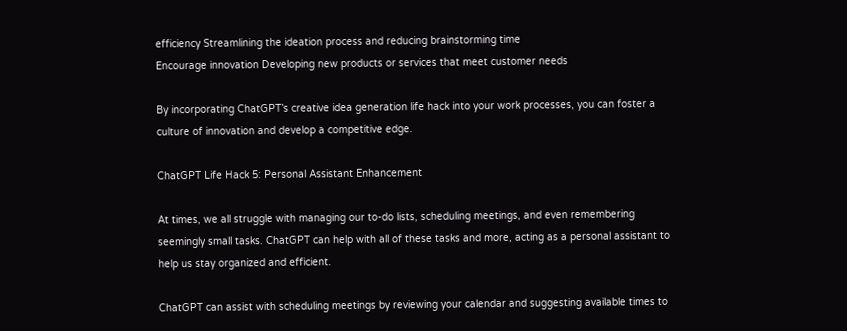efficiency Streamlining the ideation process and reducing brainstorming time
Encourage innovation Developing new products or services that meet customer needs

By incorporating ChatGPT’s creative idea generation life hack into your work processes, you can foster a culture of innovation and develop a competitive edge.

ChatGPT Life Hack 5: Personal Assistant Enhancement

At times, we all struggle with managing our to-do lists, scheduling meetings, and even remembering seemingly small tasks. ChatGPT can help with all of these tasks and more, acting as a personal assistant to help us stay organized and efficient.

ChatGPT can assist with scheduling meetings by reviewing your calendar and suggesting available times to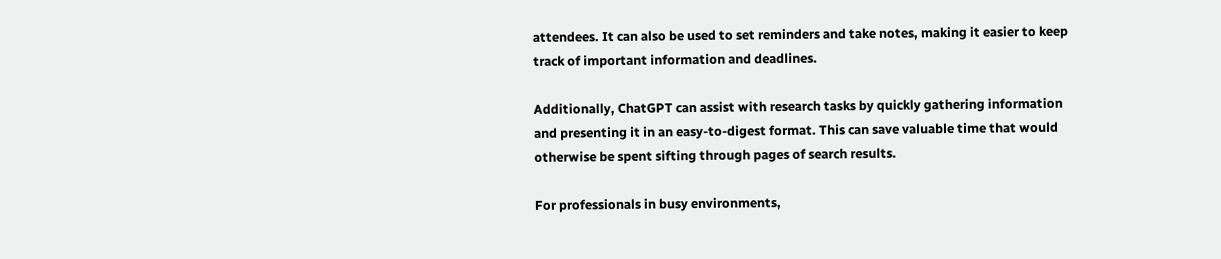attendees. It can also be used to set reminders and take notes, making it easier to keep track of important information and deadlines.

Additionally, ChatGPT can assist with research tasks by quickly gathering information and presenting it in an easy-to-digest format. This can save valuable time that would otherwise be spent sifting through pages of search results.

For professionals in busy environments,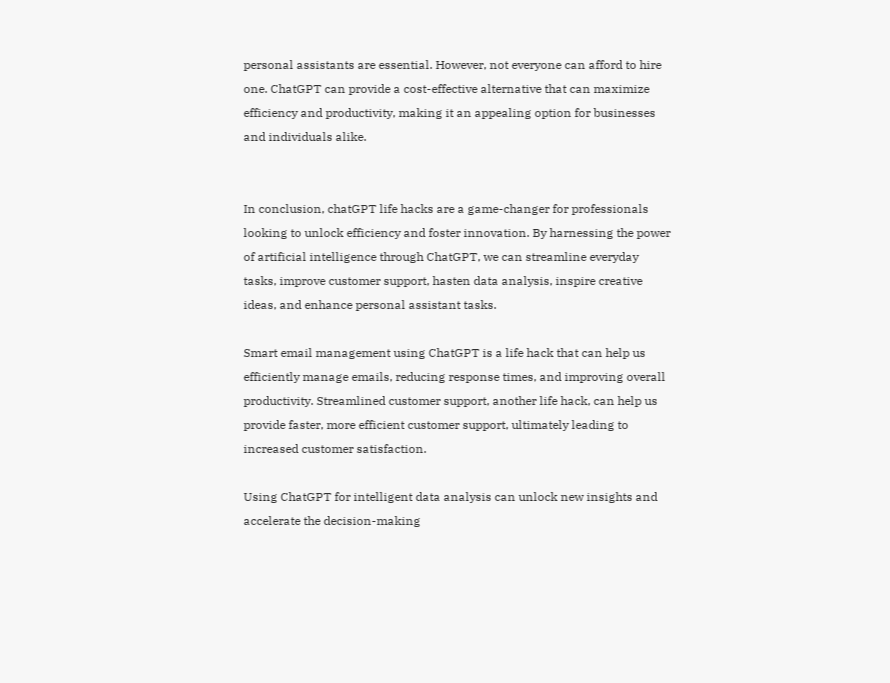personal assistants are essential. However, not everyone can afford to hire one. ChatGPT can provide a cost-effective alternative that can maximize efficiency and productivity, making it an appealing option for businesses and individuals alike.


In conclusion, chatGPT life hacks are a game-changer for professionals looking to unlock efficiency and foster innovation. By harnessing the power of artificial intelligence through ChatGPT, we can streamline everyday tasks, improve customer support, hasten data analysis, inspire creative ideas, and enhance personal assistant tasks.

Smart email management using ChatGPT is a life hack that can help us efficiently manage emails, reducing response times, and improving overall productivity. Streamlined customer support, another life hack, can help us provide faster, more efficient customer support, ultimately leading to increased customer satisfaction.

Using ChatGPT for intelligent data analysis can unlock new insights and accelerate the decision-making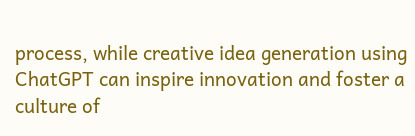process, while creative idea generation using ChatGPT can inspire innovation and foster a culture of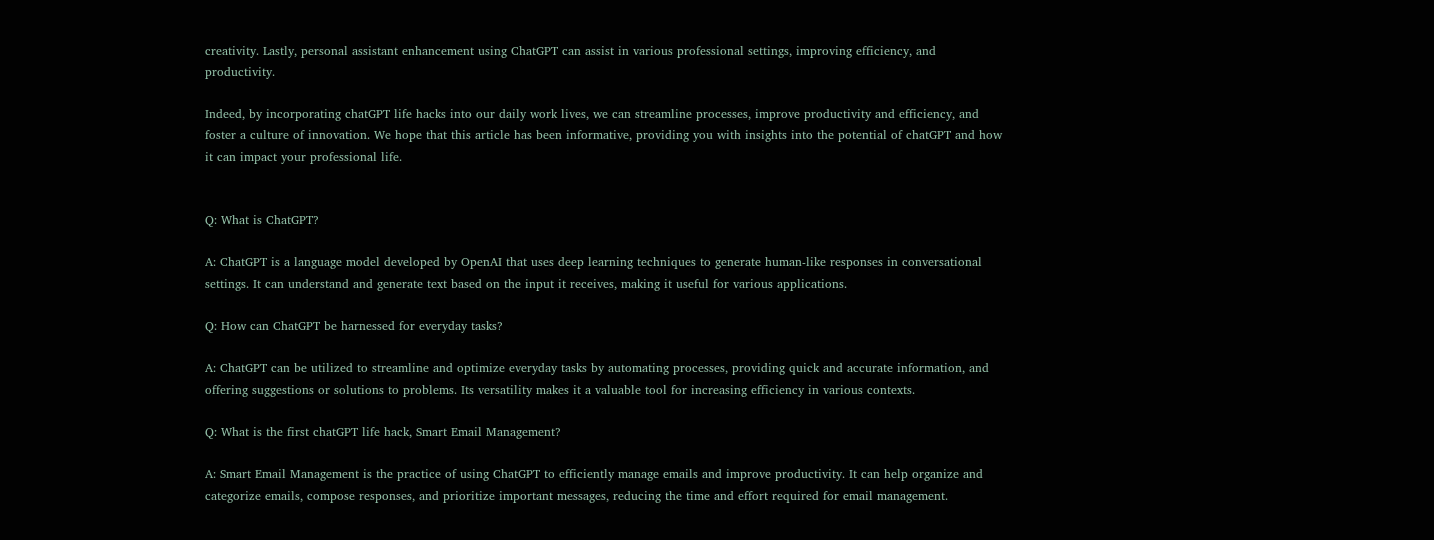creativity. Lastly, personal assistant enhancement using ChatGPT can assist in various professional settings, improving efficiency, and productivity.

Indeed, by incorporating chatGPT life hacks into our daily work lives, we can streamline processes, improve productivity and efficiency, and foster a culture of innovation. We hope that this article has been informative, providing you with insights into the potential of chatGPT and how it can impact your professional life.


Q: What is ChatGPT?

A: ChatGPT is a language model developed by OpenAI that uses deep learning techniques to generate human-like responses in conversational settings. It can understand and generate text based on the input it receives, making it useful for various applications.

Q: How can ChatGPT be harnessed for everyday tasks?

A: ChatGPT can be utilized to streamline and optimize everyday tasks by automating processes, providing quick and accurate information, and offering suggestions or solutions to problems. Its versatility makes it a valuable tool for increasing efficiency in various contexts.

Q: What is the first chatGPT life hack, Smart Email Management?

A: Smart Email Management is the practice of using ChatGPT to efficiently manage emails and improve productivity. It can help organize and categorize emails, compose responses, and prioritize important messages, reducing the time and effort required for email management.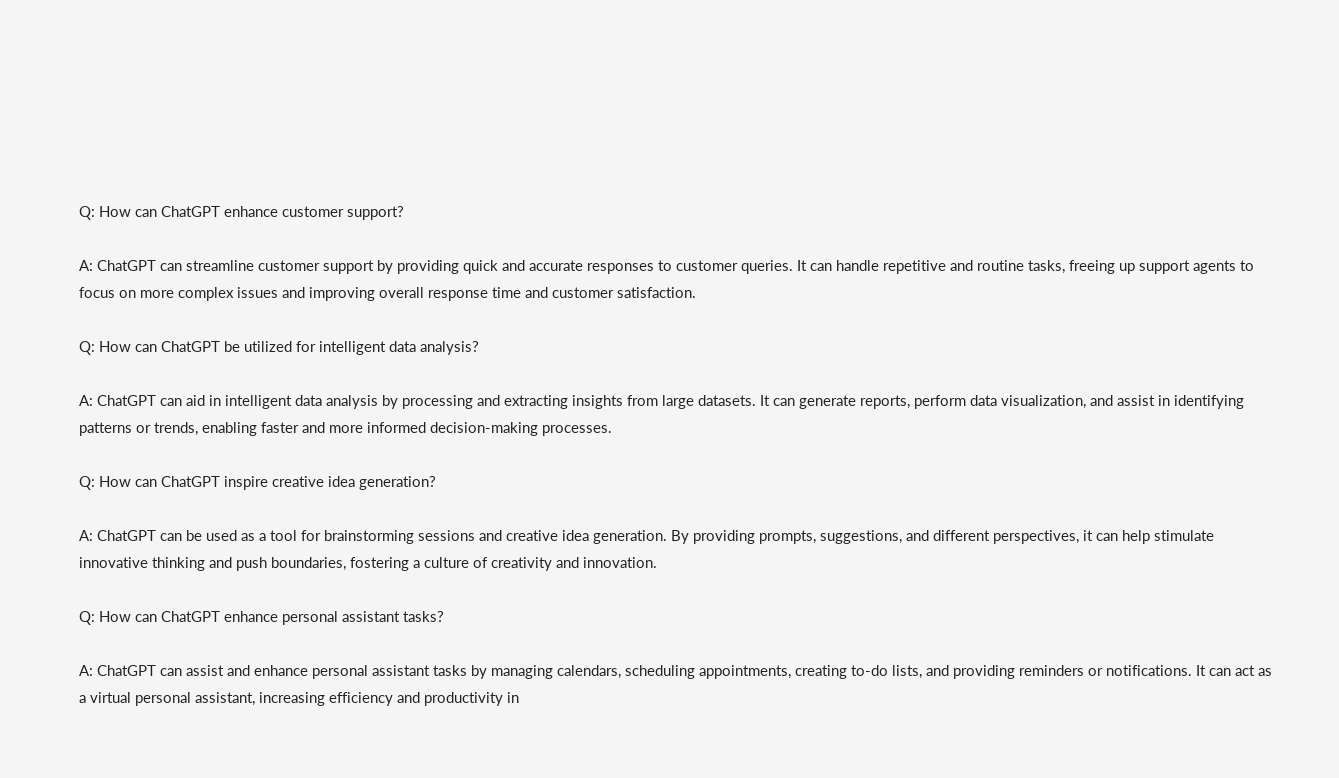Q: How can ChatGPT enhance customer support?

A: ChatGPT can streamline customer support by providing quick and accurate responses to customer queries. It can handle repetitive and routine tasks, freeing up support agents to focus on more complex issues and improving overall response time and customer satisfaction.

Q: How can ChatGPT be utilized for intelligent data analysis?

A: ChatGPT can aid in intelligent data analysis by processing and extracting insights from large datasets. It can generate reports, perform data visualization, and assist in identifying patterns or trends, enabling faster and more informed decision-making processes.

Q: How can ChatGPT inspire creative idea generation?

A: ChatGPT can be used as a tool for brainstorming sessions and creative idea generation. By providing prompts, suggestions, and different perspectives, it can help stimulate innovative thinking and push boundaries, fostering a culture of creativity and innovation.

Q: How can ChatGPT enhance personal assistant tasks?

A: ChatGPT can assist and enhance personal assistant tasks by managing calendars, scheduling appointments, creating to-do lists, and providing reminders or notifications. It can act as a virtual personal assistant, increasing efficiency and productivity in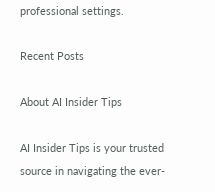professional settings.

Recent Posts

About AI Insider Tips

AI Insider Tips is your trusted source in navigating the ever-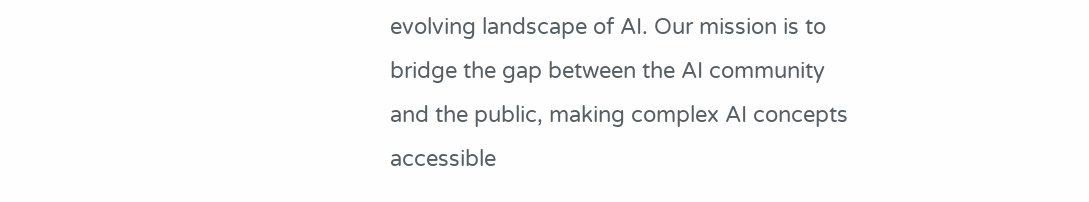evolving landscape of AI. Our mission is to bridge the gap between the AI community and the public, making complex AI concepts accessible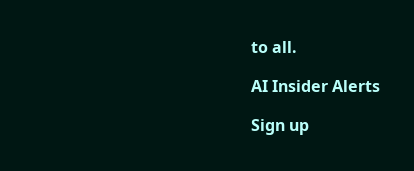to all.

AI Insider Alerts

Sign up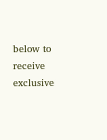below to receive exclusive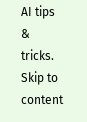AI tips & tricks.
Skip to content